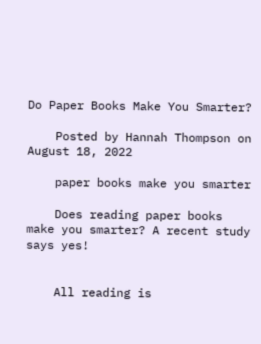Do Paper Books Make You Smarter?

    Posted by Hannah Thompson on August 18, 2022

    paper books make you smarter

    Does reading paper books make you smarter? A recent study says yes!


    All reading is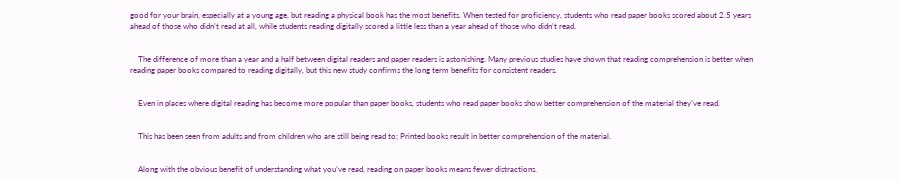good for your brain, especially at a young age, but reading a physical book has the most benefits. When tested for proficiency, students who read paper books scored about 2.5 years ahead of those who didn’t read at all, while students reading digitally scored a little less than a year ahead of those who didn’t read.


    The difference of more than a year and a half between digital readers and paper readers is astonishing. Many previous studies have shown that reading comprehension is better when reading paper books compared to reading digitally, but this new study confirms the long term benefits for consistent readers.


    Even in places where digital reading has become more popular than paper books, students who read paper books show better comprehension of the material they’ve read.


    This has been seen from adults and from children who are still being read to; Printed books result in better comprehension of the material.


    Along with the obvious benefit of understanding what you’ve read, reading on paper books means fewer distractions.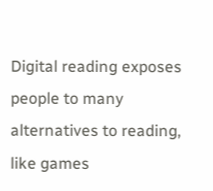Digital reading exposes people to many alternatives to reading, like games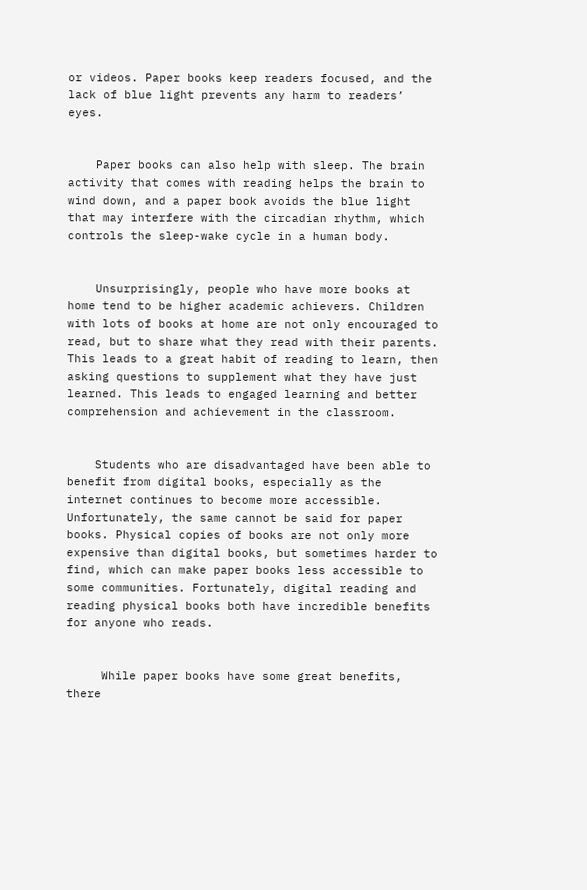or videos. Paper books keep readers focused, and the lack of blue light prevents any harm to readers’ eyes.


    Paper books can also help with sleep. The brain activity that comes with reading helps the brain to wind down, and a paper book avoids the blue light that may interfere with the circadian rhythm, which controls the sleep-wake cycle in a human body.


    Unsurprisingly, people who have more books at home tend to be higher academic achievers. Children with lots of books at home are not only encouraged to read, but to share what they read with their parents. This leads to a great habit of reading to learn, then asking questions to supplement what they have just learned. This leads to engaged learning and better comprehension and achievement in the classroom.


    Students who are disadvantaged have been able to benefit from digital books, especially as the internet continues to become more accessible. Unfortunately, the same cannot be said for paper books. Physical copies of books are not only more expensive than digital books, but sometimes harder to find, which can make paper books less accessible to some communities. Fortunately, digital reading and reading physical books both have incredible benefits for anyone who reads.


     While paper books have some great benefits, there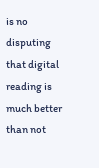is no disputing that digital reading is much better than not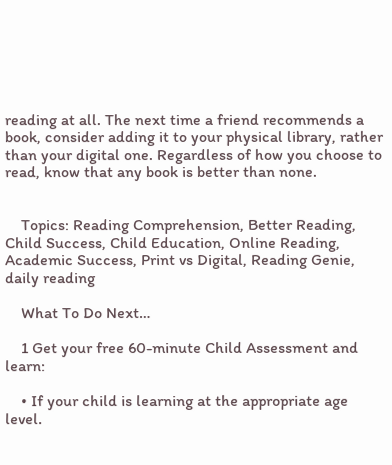reading at all. The next time a friend recommends a book, consider adding it to your physical library, rather than your digital one. Regardless of how you choose to read, know that any book is better than none.


    Topics: Reading Comprehension, Better Reading, Child Success, Child Education, Online Reading, Academic Success, Print vs Digital, Reading Genie, daily reading

    What To Do Next…

    1 Get your free 60-minute Child Assessment and learn:

    • If your child is learning at the appropriate age level.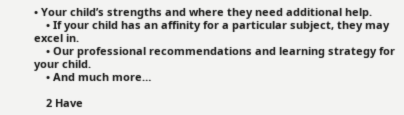• Your child’s strengths and where they need additional help.
    • If your child has an affinity for a particular subject, they may excel in.
    • Our professional recommendations and learning strategy for your child.
    • And much more…

    2 Have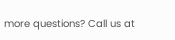more questions? Call us at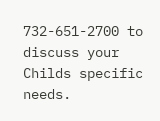732-651-2700 to discuss your Childs specific needs.